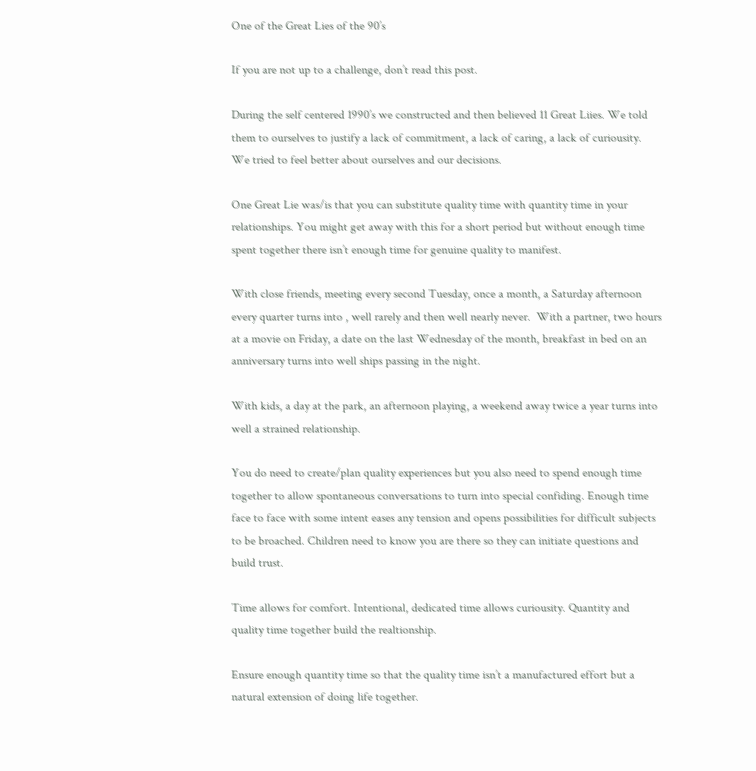One of the Great Lies of the 90’s

If you are not up to a challenge, don’t read this post.

During the self centered 1990’s we constructed and then believed 11 Great Liies. We told them to ourselves to justify a lack of commitment, a lack of caring, a lack of curiousity. We tried to feel better about ourselves and our decisions.

One Great Lie was/is that you can substitute quality time with quantity time in your relationships. You might get away with this for a short period but without enough time spent together there isn’t enough time for genuine quality to manifest.

With close friends, meeting every second Tuesday, once a month, a Saturday afternoon every quarter turns into , well rarely and then well nearly never.  With a partner, two hours at a movie on Friday, a date on the last Wednesday of the month, breakfast in bed on an anniversary turns into well ships passing in the night.

With kids, a day at the park, an afternoon playing, a weekend away twice a year turns into well a strained relationship.

You do need to create/plan quality experiences but you also need to spend enough time together to allow spontaneous conversations to turn into special confiding. Enough time face to face with some intent eases any tension and opens possibilities for difficult subjects to be broached. Children need to know you are there so they can initiate questions and build trust.

Time allows for comfort. Intentional, dedicated time allows curiousity. Quantity and quality time together build the realtionship.

Ensure enough quantity time so that the quality time isn’t a manufactured effort but a natural extension of doing life together.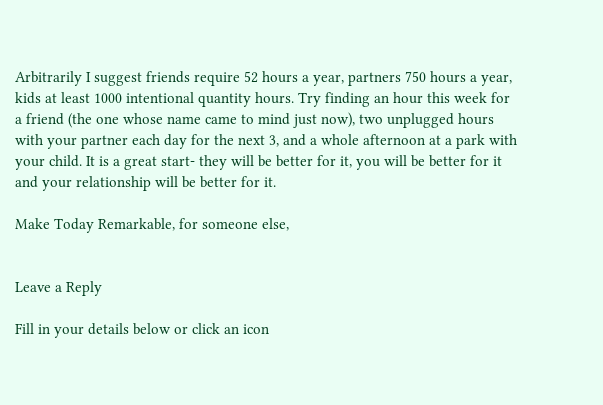Arbitrarily I suggest friends require 52 hours a year, partners 750 hours a year, kids at least 1000 intentional quantity hours. Try finding an hour this week for a friend (the one whose name came to mind just now), two unplugged hours with your partner each day for the next 3, and a whole afternoon at a park with your child. It is a great start- they will be better for it, you will be better for it and your relationship will be better for it.

Make Today Remarkable, for someone else,


Leave a Reply

Fill in your details below or click an icon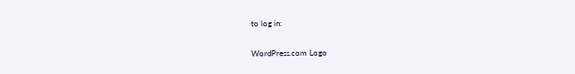to log in:

WordPress.com Logo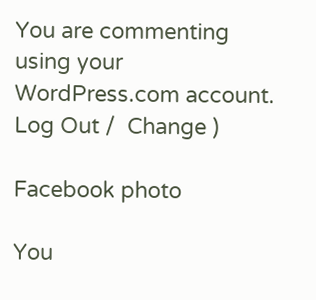You are commenting using your WordPress.com account. Log Out /  Change )

Facebook photo

You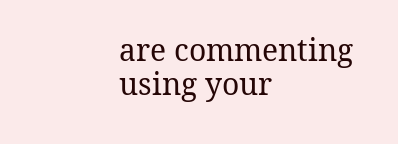are commenting using your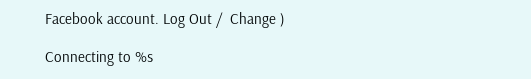Facebook account. Log Out /  Change )

Connecting to %s